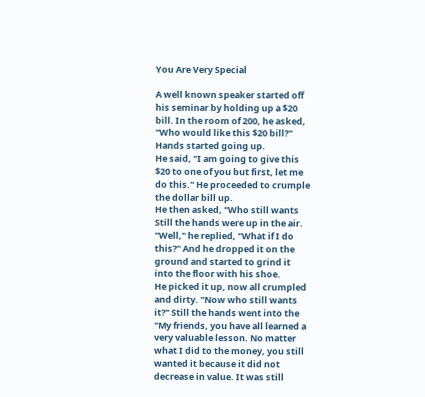You Are Very Special

A well known speaker started off
his seminar by holding up a $20
bill. In the room of 200, he asked,
"Who would like this $20 bill?"
Hands started going up.
He said, "I am going to give this
$20 to one of you but first, let me
do this." He proceeded to crumple
the dollar bill up.
He then asked, "Who still wants
Still the hands were up in the air.
"Well," he replied, "What if I do
this?" And he dropped it on the
ground and started to grind it
into the floor with his shoe.
He picked it up, now all crumpled
and dirty. "Now who still wants
it?" Still the hands went into the
"My friends, you have all learned a
very valuable lesson. No matter
what I did to the money, you still
wanted it because it did not
decrease in value. It was still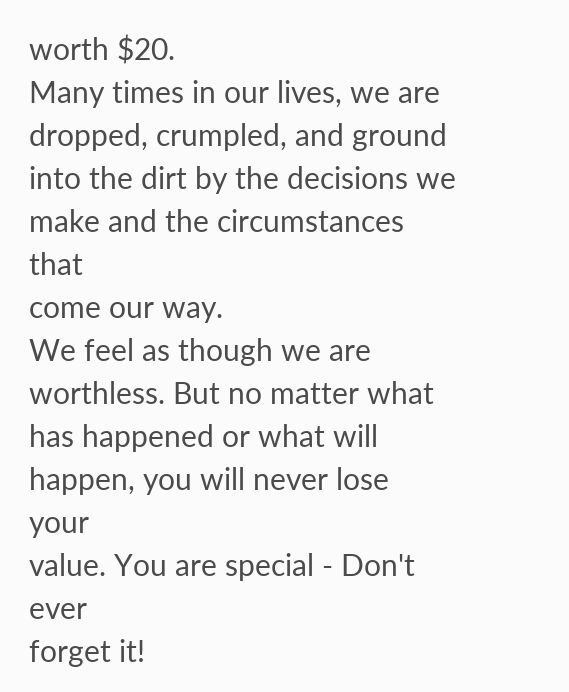worth $20.
Many times in our lives, we are
dropped, crumpled, and ground
into the dirt by the decisions we
make and the circumstances that
come our way.
We feel as though we are
worthless. But no matter what
has happened or what will
happen, you will never lose your
value. You are special - Don't ever
forget it!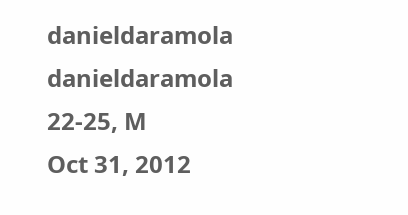danieldaramola danieldaramola
22-25, M
Oct 31, 2012